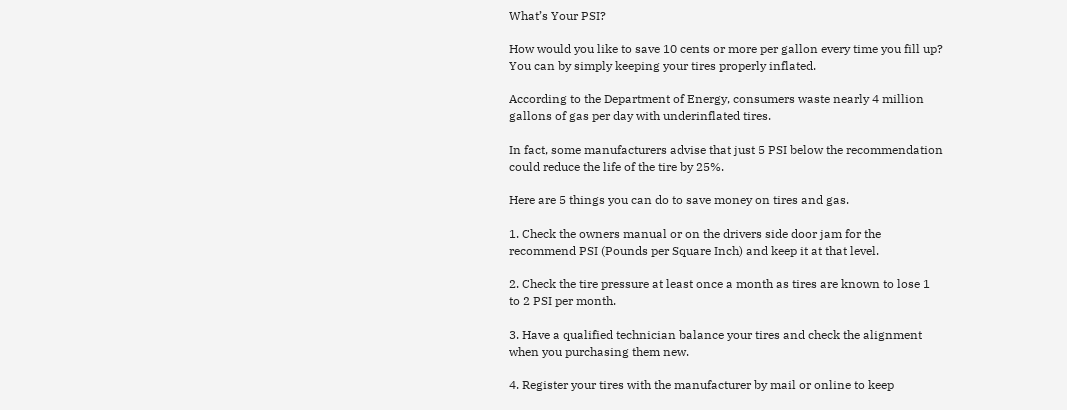What’s Your PSI?

How would you like to save 10 cents or more per gallon every time you fill up? You can by simply keeping your tires properly inflated.

According to the Department of Energy, consumers waste nearly 4 million gallons of gas per day with underinflated tires.

In fact, some manufacturers advise that just 5 PSI below the recommendation could reduce the life of the tire by 25%.

Here are 5 things you can do to save money on tires and gas.

1. Check the owners manual or on the drivers side door jam for the recommend PSI (Pounds per Square Inch) and keep it at that level.

2. Check the tire pressure at least once a month as tires are known to lose 1 to 2 PSI per month.

3. Have a qualified technician balance your tires and check the alignment when you purchasing them new.

4. Register your tires with the manufacturer by mail or online to keep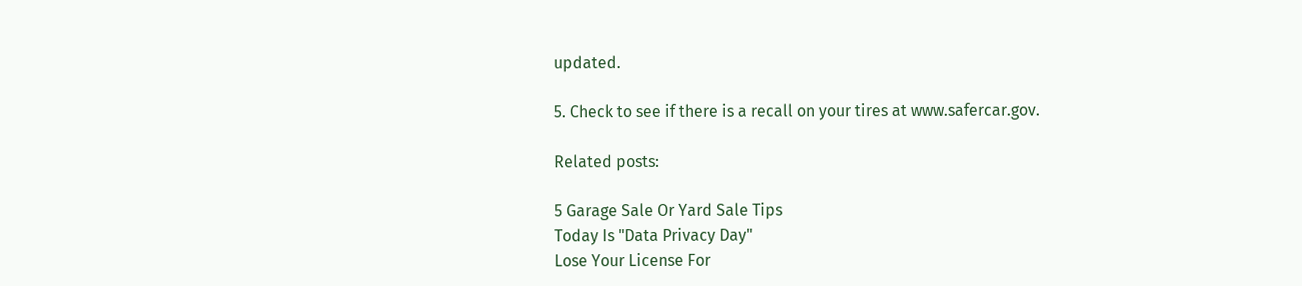updated.

5. Check to see if there is a recall on your tires at www.safercar.gov.

Related posts:

5 Garage Sale Or Yard Sale Tips
Today Is "Data Privacy Day"
Lose Your License For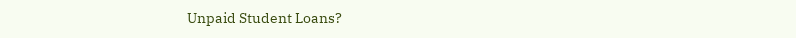Unpaid Student Loans?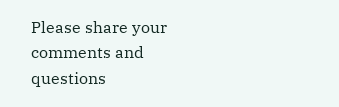Please share your comments and questions